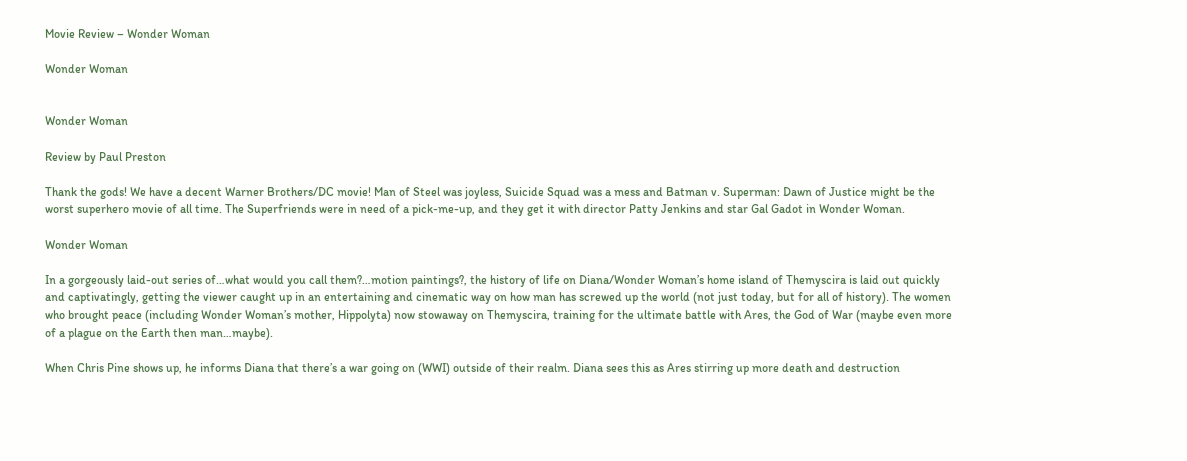Movie Review – Wonder Woman

Wonder Woman


Wonder Woman

Review by Paul Preston

Thank the gods! We have a decent Warner Brothers/DC movie! Man of Steel was joyless, Suicide Squad was a mess and Batman v. Superman: Dawn of Justice might be the worst superhero movie of all time. The Superfriends were in need of a pick-me-up, and they get it with director Patty Jenkins and star Gal Gadot in Wonder Woman.

Wonder Woman

In a gorgeously laid-out series of…what would you call them?…motion paintings?, the history of life on Diana/Wonder Woman’s home island of Themyscira is laid out quickly and captivatingly, getting the viewer caught up in an entertaining and cinematic way on how man has screwed up the world (not just today, but for all of history). The women who brought peace (including Wonder Woman’s mother, Hippolyta) now stowaway on Themyscira, training for the ultimate battle with Ares, the God of War (maybe even more of a plague on the Earth then man…maybe).

When Chris Pine shows up, he informs Diana that there’s a war going on (WWI) outside of their realm. Diana sees this as Ares stirring up more death and destruction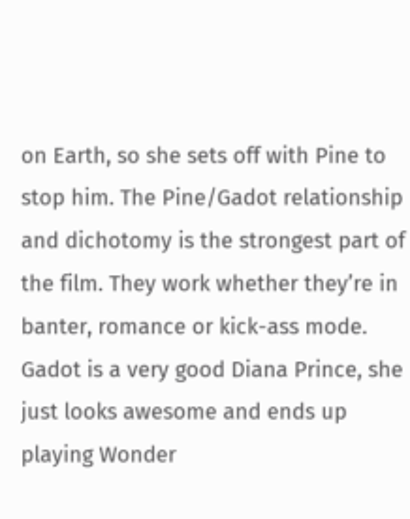on Earth, so she sets off with Pine to stop him. The Pine/Gadot relationship and dichotomy is the strongest part of the film. They work whether they’re in banter, romance or kick-ass mode. Gadot is a very good Diana Prince, she just looks awesome and ends up playing Wonder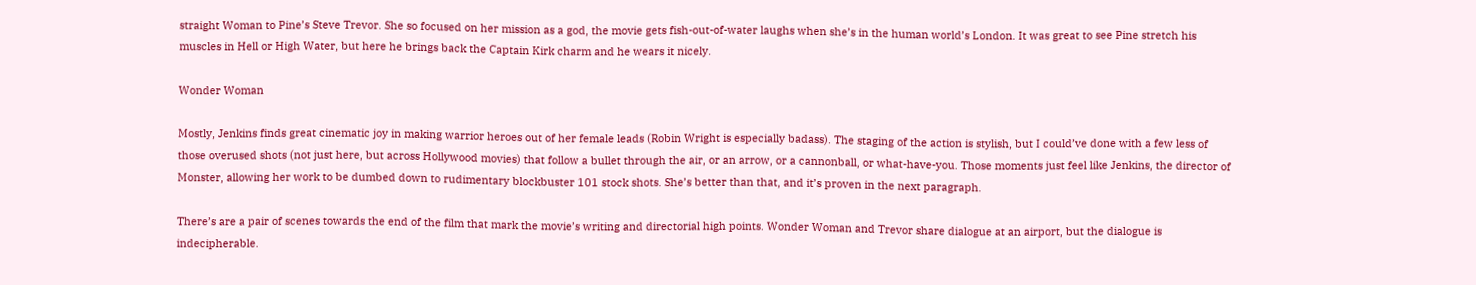straight Woman to Pine’s Steve Trevor. She so focused on her mission as a god, the movie gets fish-out-of-water laughs when she’s in the human world’s London. It was great to see Pine stretch his muscles in Hell or High Water, but here he brings back the Captain Kirk charm and he wears it nicely.

Wonder Woman

Mostly, Jenkins finds great cinematic joy in making warrior heroes out of her female leads (Robin Wright is especially badass). The staging of the action is stylish, but I could’ve done with a few less of those overused shots (not just here, but across Hollywood movies) that follow a bullet through the air, or an arrow, or a cannonball, or what-have-you. Those moments just feel like Jenkins, the director of Monster, allowing her work to be dumbed down to rudimentary blockbuster 101 stock shots. She’s better than that, and it’s proven in the next paragraph.

There’s are a pair of scenes towards the end of the film that mark the movie’s writing and directorial high points. Wonder Woman and Trevor share dialogue at an airport, but the dialogue is indecipherable.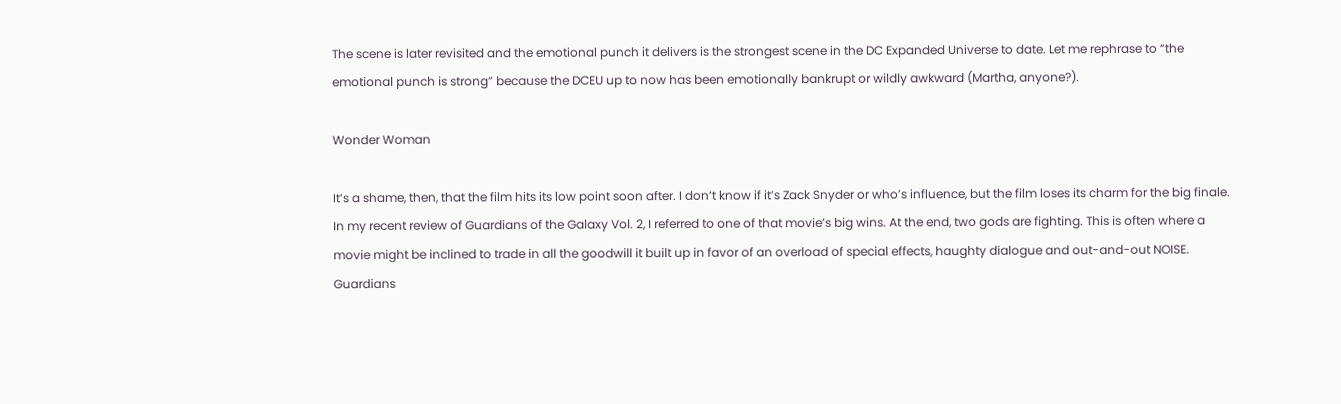The scene is later revisited and the emotional punch it delivers is the strongest scene in the DC Expanded Universe to date. Let me rephrase to “the emotional punch is strong” because the DCEU up to now has been emotionally bankrupt or wildly awkward (Martha, anyone?).

Wonder Woman

It’s a shame, then, that the film hits its low point soon after. I don’t know if it’s Zack Snyder or who’s influence, but the film loses its charm for the big finale. In my recent review of Guardians of the Galaxy Vol. 2, I referred to one of that movie’s big wins. At the end, two gods are fighting. This is often where a movie might be inclined to trade in all the goodwill it built up in favor of an overload of special effects, haughty dialogue and out-and-out NOISE. Guardians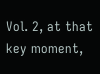Vol. 2, at that key moment,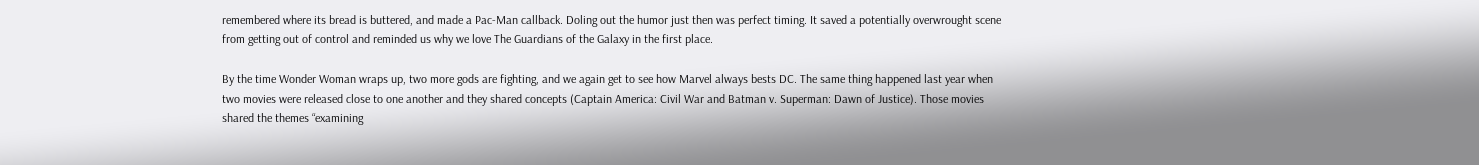remembered where its bread is buttered, and made a Pac-Man callback. Doling out the humor just then was perfect timing. It saved a potentially overwrought scene from getting out of control and reminded us why we love The Guardians of the Galaxy in the first place.

By the time Wonder Woman wraps up, two more gods are fighting, and we again get to see how Marvel always bests DC. The same thing happened last year when two movies were released close to one another and they shared concepts (Captain America: Civil War and Batman v. Superman: Dawn of Justice). Those movies shared the themes “examining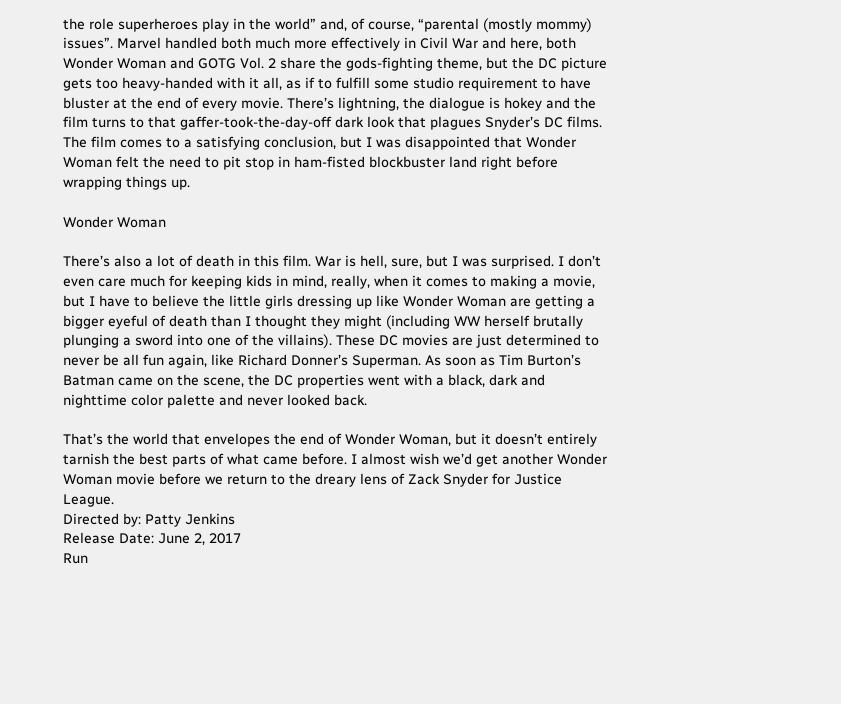the role superheroes play in the world” and, of course, “parental (mostly mommy) issues”. Marvel handled both much more effectively in Civil War and here, both Wonder Woman and GOTG Vol. 2 share the gods-fighting theme, but the DC picture gets too heavy-handed with it all, as if to fulfill some studio requirement to have bluster at the end of every movie. There’s lightning, the dialogue is hokey and the film turns to that gaffer-took-the-day-off dark look that plagues Snyder’s DC films. The film comes to a satisfying conclusion, but I was disappointed that Wonder Woman felt the need to pit stop in ham-fisted blockbuster land right before wrapping things up.

Wonder Woman

There’s also a lot of death in this film. War is hell, sure, but I was surprised. I don’t even care much for keeping kids in mind, really, when it comes to making a movie, but I have to believe the little girls dressing up like Wonder Woman are getting a bigger eyeful of death than I thought they might (including WW herself brutally plunging a sword into one of the villains). These DC movies are just determined to never be all fun again, like Richard Donner’s Superman. As soon as Tim Burton’s Batman came on the scene, the DC properties went with a black, dark and nighttime color palette and never looked back.

That’s the world that envelopes the end of Wonder Woman, but it doesn’t entirely tarnish the best parts of what came before. I almost wish we’d get another Wonder Woman movie before we return to the dreary lens of Zack Snyder for Justice League.
Directed by: Patty Jenkins
Release Date: June 2, 2017
Run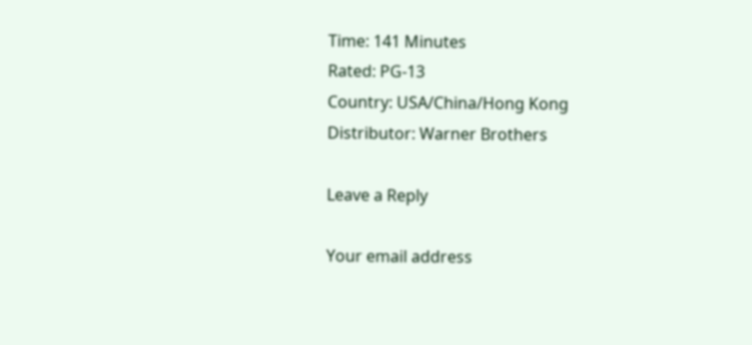Time: 141 Minutes
Rated: PG-13
Country: USA/China/Hong Kong
Distributor: Warner Brothers

Leave a Reply

Your email address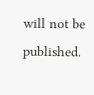will not be published.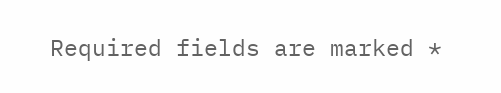Required fields are marked *